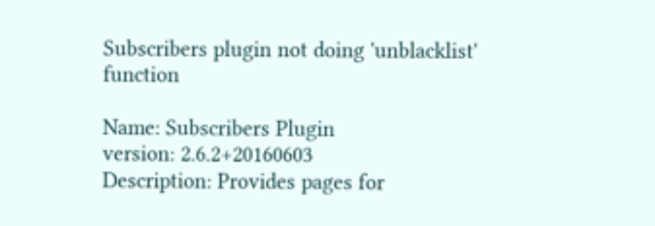Subscribers plugin not doing 'unblacklist' function

Name: Subscribers Plugin
version: 2.6.2+20160603
Description: Provides pages for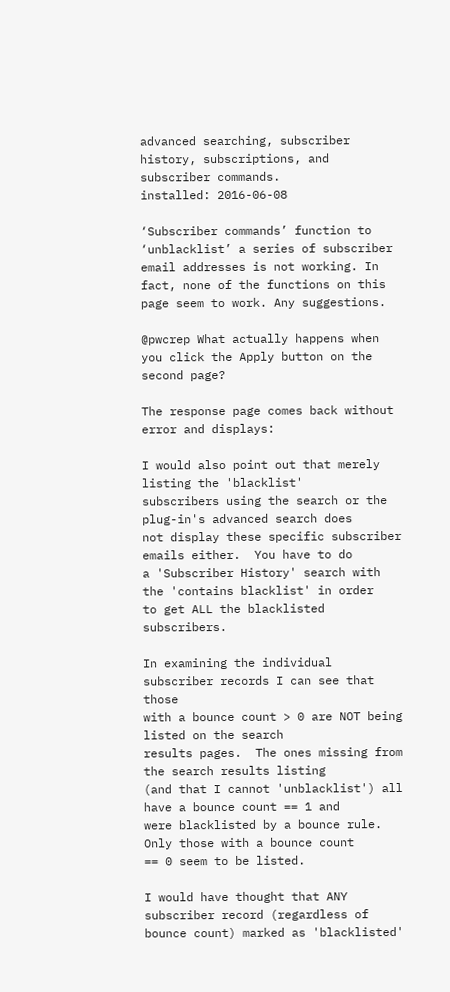advanced searching, subscriber history, subscriptions, and subscriber commands.
installed: 2016-06-08

‘Subscriber commands’ function to ‘unblacklist’ a series of subscriber email addresses is not working. In fact, none of the functions on this page seem to work. Any suggestions.

@pwcrep What actually happens when you click the Apply button on the second page?

The response page comes back without error and displays:

I would also point out that merely listing the 'blacklist'
subscribers using the search or the plug-in's advanced search does
not display these specific subscriber emails either.  You have to do
a 'Subscriber History' search with the 'contains blacklist' in order
to get ALL the blacklisted subscribers.

In examining the individual subscriber records I can see that those
with a bounce count > 0 are NOT being listed on the search
results pages.  The ones missing from the search results listing
(and that I cannot 'unblacklist') all have a bounce count == 1 and
were blacklisted by a bounce rule.  Only those with a bounce count
== 0 seem to be listed.

I would have thought that ANY subscriber record (regardless of
bounce count) marked as 'blacklisted'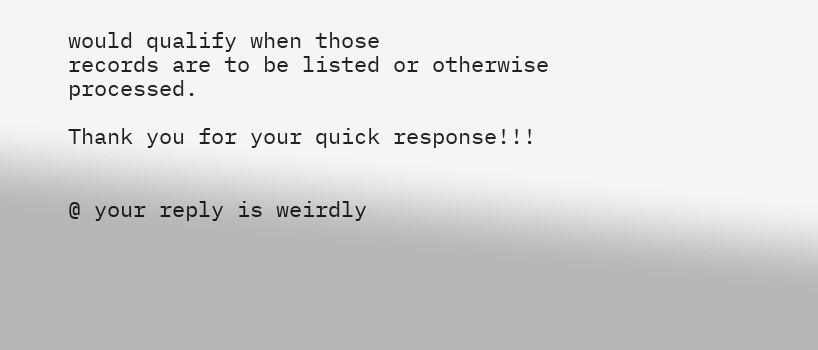would qualify when those
records are to be listed or otherwise processed.

Thank you for your quick response!!!


@ your reply is weirdly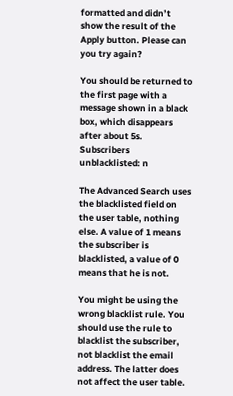formatted and didn’t show the result of the Apply button. Please can you try again?

You should be returned to the first page with a message shown in a black box, which disappears after about 5s.
Subscribers unblacklisted: n

The Advanced Search uses the blacklisted field on the user table, nothing else. A value of 1 means the subscriber is blacklisted, a value of 0 means that he is not.

You might be using the wrong blacklist rule. You should use the rule to blacklist the subscriber, not blacklist the email address. The latter does not affect the user table.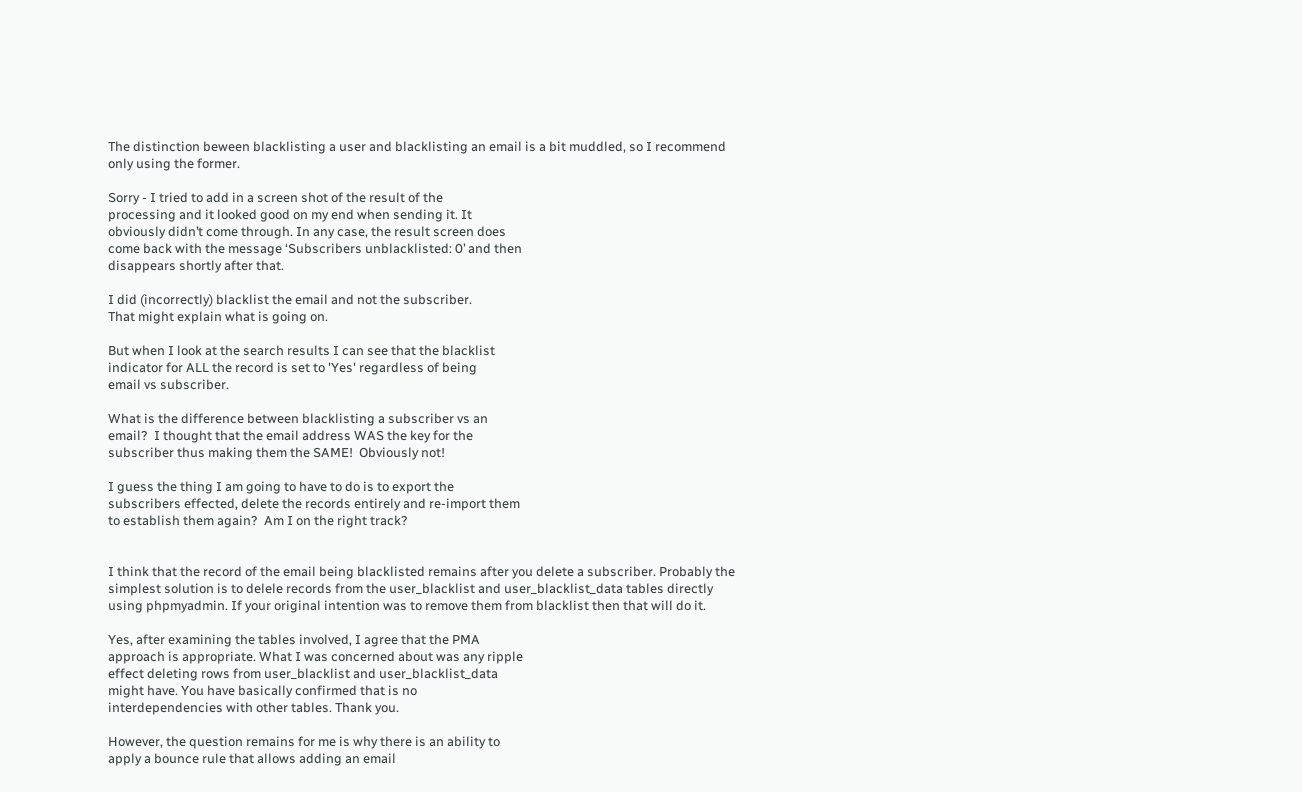The distinction beween blacklisting a user and blacklisting an email is a bit muddled, so I recommend only using the former.

Sorry - I tried to add in a screen shot of the result of the
processing and it looked good on my end when sending it. It
obviously didn’t come through. In any case, the result screen does
come back with the message ‘Subscribers unblacklisted: 0’ and then
disappears shortly after that.

I did (incorrectly) blacklist the email and not the subscriber.
That might explain what is going on.

But when I look at the search results I can see that the blacklist
indicator for ALL the record is set to 'Yes' regardless of being
email vs subscriber.

What is the difference between blacklisting a subscriber vs an
email?  I thought that the email address WAS the key for the
subscriber thus making them the SAME!  Obviously not!

I guess the thing I am going to have to do is to export the
subscribers effected, delete the records entirely and re-import them
to establish them again?  Am I on the right track?


I think that the record of the email being blacklisted remains after you delete a subscriber. Probably the simplest solution is to delele records from the user_blacklist and user_blacklist_data tables directly using phpmyadmin. If your original intention was to remove them from blacklist then that will do it.

Yes, after examining the tables involved, I agree that the PMA
approach is appropriate. What I was concerned about was any ripple
effect deleting rows from user_blacklist and user_blacklist_data
might have. You have basically confirmed that is no
interdependencies with other tables. Thank you.

However, the question remains for me is why there is an ability to
apply a bounce rule that allows adding an email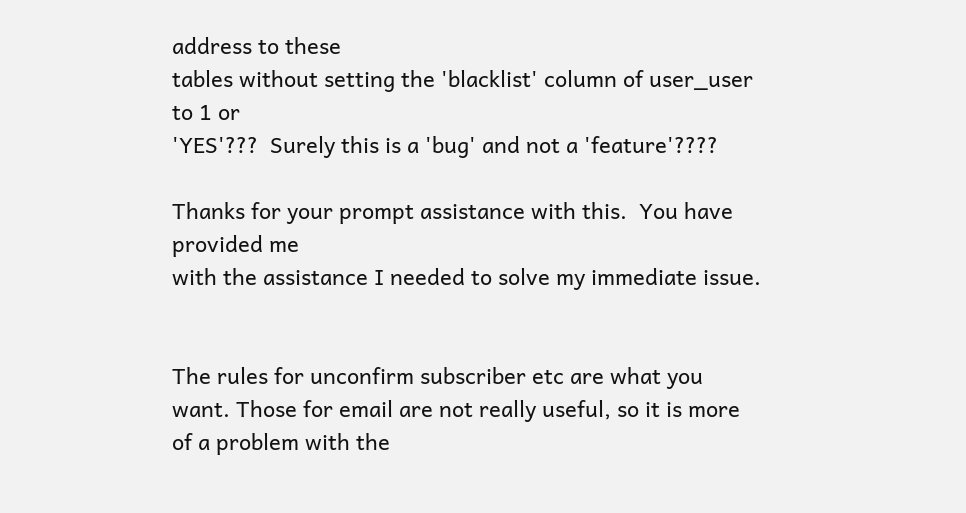address to these
tables without setting the 'blacklist' column of user_user to 1 or
'YES'???  Surely this is a 'bug' and not a 'feature'????

Thanks for your prompt assistance with this.  You have provided me
with the assistance I needed to solve my immediate issue.


The rules for unconfirm subscriber etc are what you want. Those for email are not really useful, so it is more of a problem with the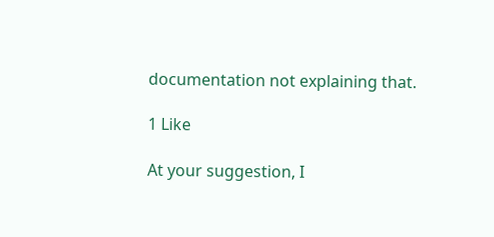documentation not explaining that.

1 Like

At your suggestion, I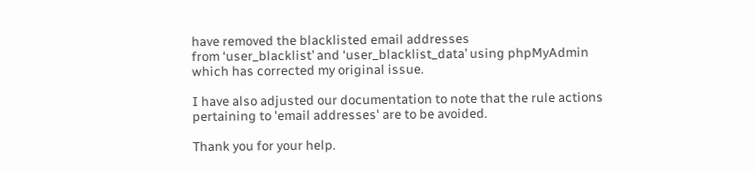have removed the blacklisted email addresses
from ‘user_blacklist’ and ‘user_blacklist_data’ using phpMyAdmin
which has corrected my original issue.

I have also adjusted our documentation to note that the rule actions
pertaining to 'email addresses' are to be avoided.

Thank you for your help.